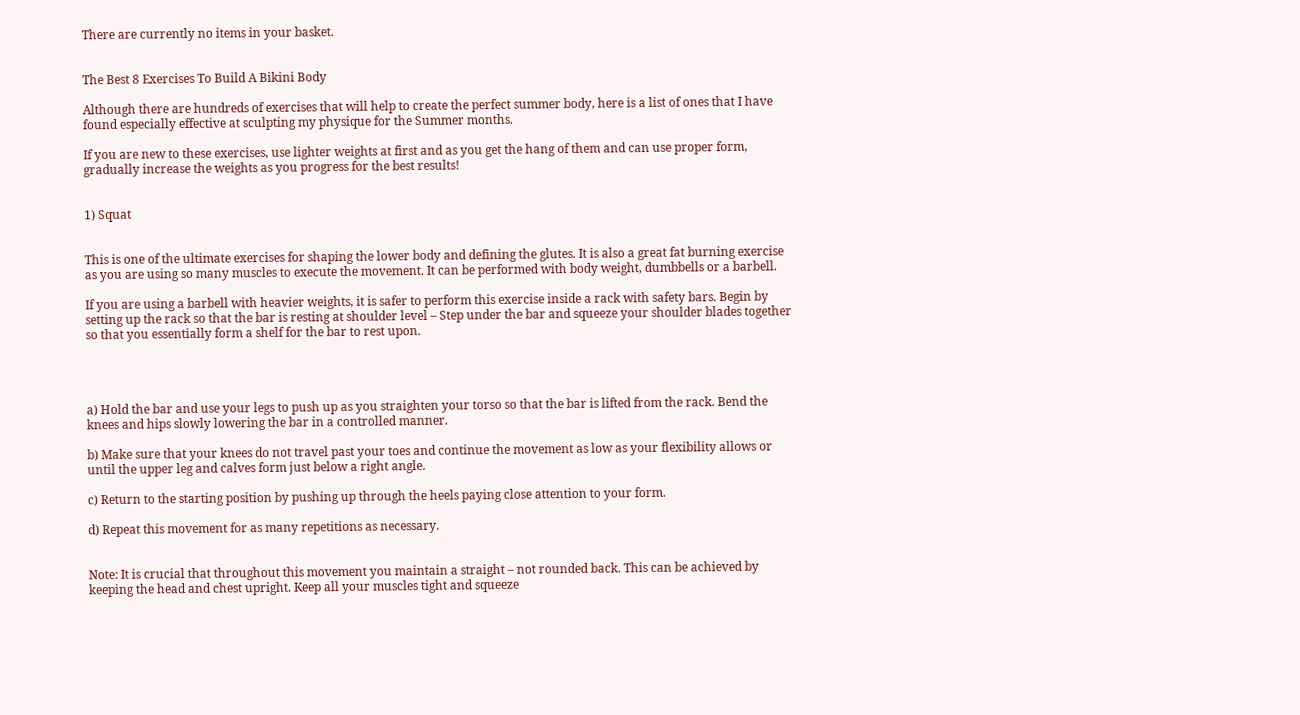There are currently no items in your basket.


The Best 8 Exercises To Build A Bikini Body

Although there are hundreds of exercises that will help to create the perfect summer body, here is a list of ones that I have found especially effective at sculpting my physique for the Summer months.

If you are new to these exercises, use lighter weights at first and as you get the hang of them and can use proper form, gradually increase the weights as you progress for the best results!


1) Squat


This is one of the ultimate exercises for shaping the lower body and defining the glutes. It is also a great fat burning exercise as you are using so many muscles to execute the movement. It can be performed with body weight, dumbbells or a barbell.

If you are using a barbell with heavier weights, it is safer to perform this exercise inside a rack with safety bars. Begin by setting up the rack so that the bar is resting at shoulder level – Step under the bar and squeeze your shoulder blades together so that you essentially form a shelf for the bar to rest upon.




a) Hold the bar and use your legs to push up as you straighten your torso so that the bar is lifted from the rack. Bend the knees and hips slowly lowering the bar in a controlled manner.

b) Make sure that your knees do not travel past your toes and continue the movement as low as your flexibility allows or until the upper leg and calves form just below a right angle.

c) Return to the starting position by pushing up through the heels paying close attention to your form.

d) Repeat this movement for as many repetitions as necessary.


Note: It is crucial that throughout this movement you maintain a straight – not rounded back. This can be achieved by keeping the head and chest upright. Keep all your muscles tight and squeeze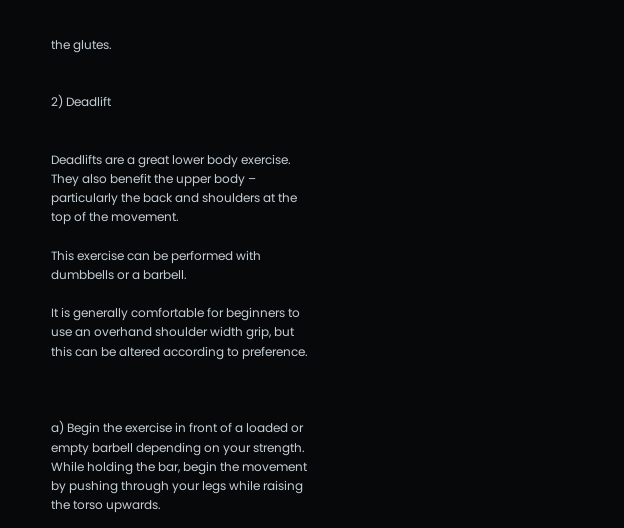the glutes.


2) Deadlift


Deadlifts are a great lower body exercise. They also benefit the upper body – particularly the back and shoulders at the top of the movement.

This exercise can be performed with dumbbells or a barbell.

It is generally comfortable for beginners to use an overhand shoulder width grip, but this can be altered according to preference.



a) Begin the exercise in front of a loaded or empty barbell depending on your strength. While holding the bar, begin the movement by pushing through your legs while raising the torso upwards.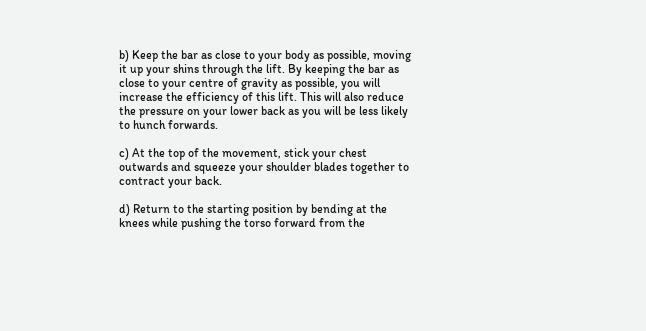b) Keep the bar as close to your body as possible, moving it up your shins through the lift. By keeping the bar as close to your centre of gravity as possible, you will increase the efficiency of this lift. This will also reduce the pressure on your lower back as you will be less likely to hunch forwards.

c) At the top of the movement, stick your chest outwards and squeeze your shoulder blades together to contract your back.

d) Return to the starting position by bending at the knees while pushing the torso forward from the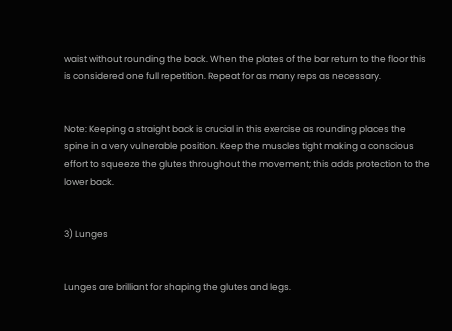waist without rounding the back. When the plates of the bar return to the floor this is considered one full repetition. Repeat for as many reps as necessary.


Note: Keeping a straight back is crucial in this exercise as rounding places the spine in a very vulnerable position. Keep the muscles tight making a conscious effort to squeeze the glutes throughout the movement; this adds protection to the lower back.


3) Lunges


Lunges are brilliant for shaping the glutes and legs.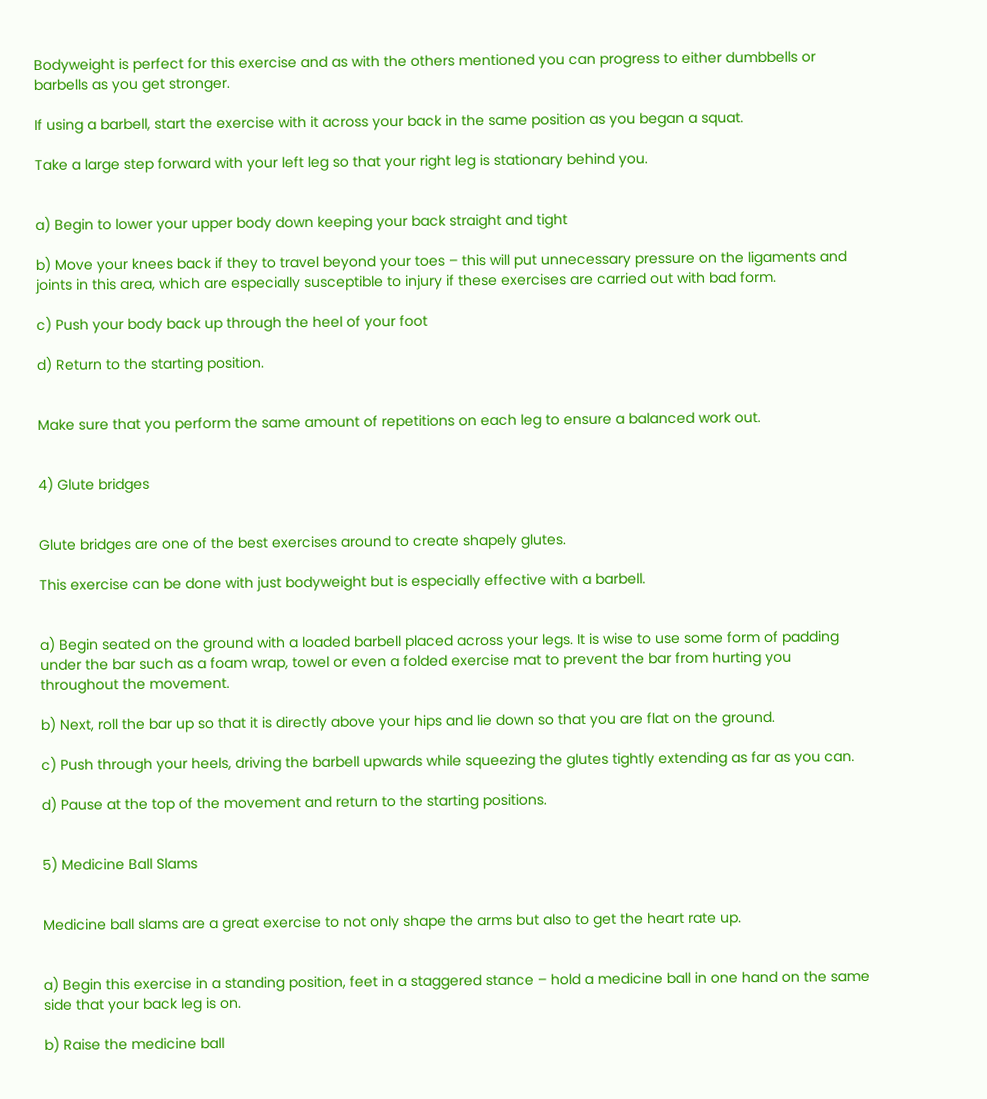Bodyweight is perfect for this exercise and as with the others mentioned you can progress to either dumbbells or barbells as you get stronger.

If using a barbell, start the exercise with it across your back in the same position as you began a squat.

Take a large step forward with your left leg so that your right leg is stationary behind you.


a) Begin to lower your upper body down keeping your back straight and tight

b) Move your knees back if they to travel beyond your toes – this will put unnecessary pressure on the ligaments and joints in this area, which are especially susceptible to injury if these exercises are carried out with bad form.

c) Push your body back up through the heel of your foot

d) Return to the starting position.


Make sure that you perform the same amount of repetitions on each leg to ensure a balanced work out.


4) Glute bridges


Glute bridges are one of the best exercises around to create shapely glutes.

This exercise can be done with just bodyweight but is especially effective with a barbell.


a) Begin seated on the ground with a loaded barbell placed across your legs. It is wise to use some form of padding under the bar such as a foam wrap, towel or even a folded exercise mat to prevent the bar from hurting you throughout the movement.

b) Next, roll the bar up so that it is directly above your hips and lie down so that you are flat on the ground.

c) Push through your heels, driving the barbell upwards while squeezing the glutes tightly extending as far as you can.

d) Pause at the top of the movement and return to the starting positions.


5) Medicine Ball Slams


Medicine ball slams are a great exercise to not only shape the arms but also to get the heart rate up.


a) Begin this exercise in a standing position, feet in a staggered stance – hold a medicine ball in one hand on the same side that your back leg is on.

b) Raise the medicine ball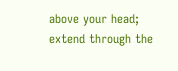above your head; extend through the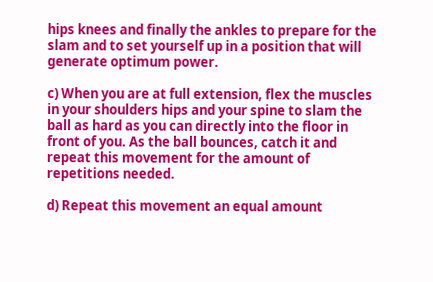hips knees and finally the ankles to prepare for the slam and to set yourself up in a position that will generate optimum power.

c) When you are at full extension, flex the muscles in your shoulders hips and your spine to slam the ball as hard as you can directly into the floor in front of you. As the ball bounces, catch it and repeat this movement for the amount of repetitions needed.

d) Repeat this movement an equal amount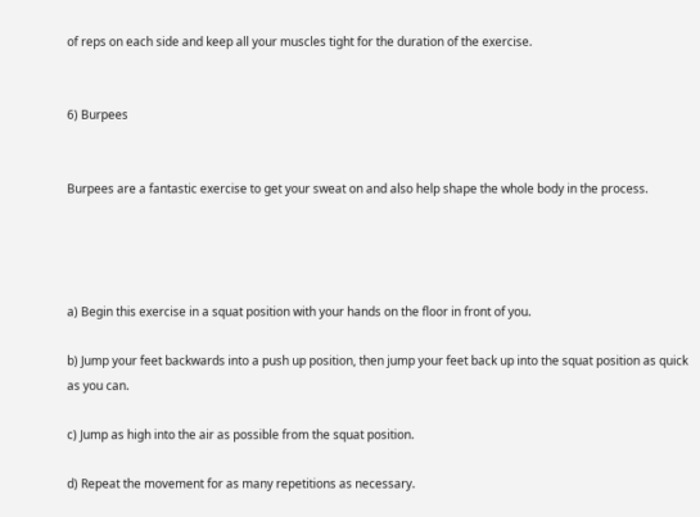of reps on each side and keep all your muscles tight for the duration of the exercise.


6) Burpees


Burpees are a fantastic exercise to get your sweat on and also help shape the whole body in the process.




a) Begin this exercise in a squat position with your hands on the floor in front of you.

b) Jump your feet backwards into a push up position, then jump your feet back up into the squat position as quick as you can.

c) Jump as high into the air as possible from the squat position.

d) Repeat the movement for as many repetitions as necessary.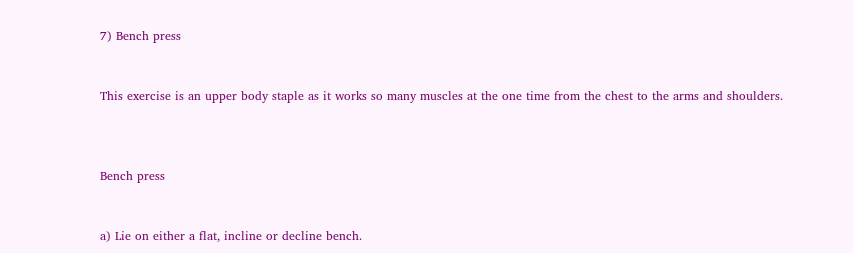7) Bench press


This exercise is an upper body staple as it works so many muscles at the one time from the chest to the arms and shoulders.



Bench press


a) Lie on either a flat, incline or decline bench.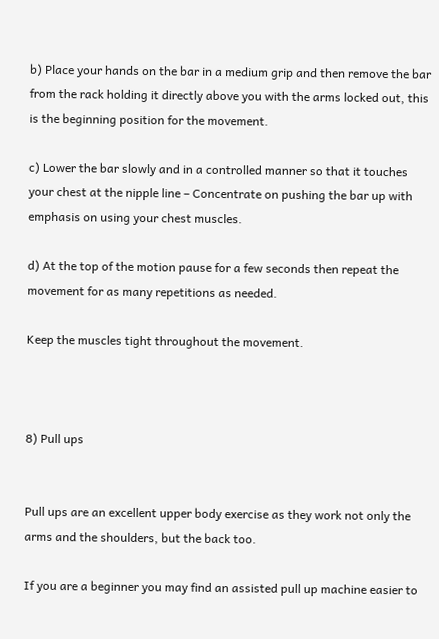b) Place your hands on the bar in a medium grip and then remove the bar from the rack holding it directly above you with the arms locked out, this is the beginning position for the movement.

c) Lower the bar slowly and in a controlled manner so that it touches your chest at the nipple line – Concentrate on pushing the bar up with emphasis on using your chest muscles.

d) At the top of the motion pause for a few seconds then repeat the movement for as many repetitions as needed.

Keep the muscles tight throughout the movement.



8) Pull ups


Pull ups are an excellent upper body exercise as they work not only the arms and the shoulders, but the back too.

If you are a beginner you may find an assisted pull up machine easier to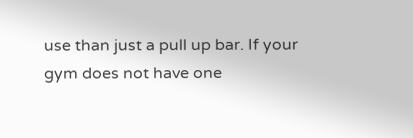use than just a pull up bar. If your gym does not have one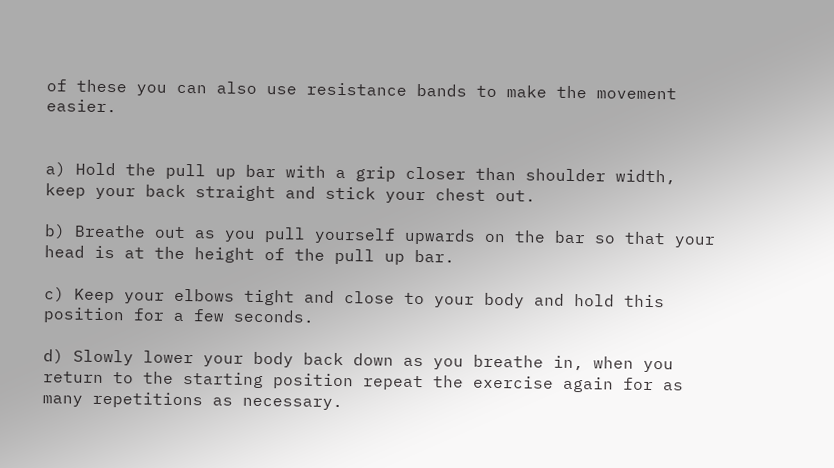of these you can also use resistance bands to make the movement easier.


a) Hold the pull up bar with a grip closer than shoulder width, keep your back straight and stick your chest out.

b) Breathe out as you pull yourself upwards on the bar so that your head is at the height of the pull up bar.

c) Keep your elbows tight and close to your body and hold this position for a few seconds.

d) Slowly lower your body back down as you breathe in, when you return to the starting position repeat the exercise again for as many repetitions as necessary.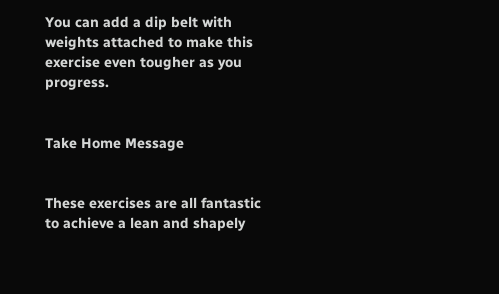You can add a dip belt with weights attached to make this exercise even tougher as you progress.


Take Home Message


These exercises are all fantastic to achieve a lean and shapely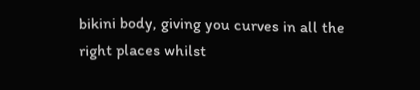bikini body, giving you curves in all the right places whilst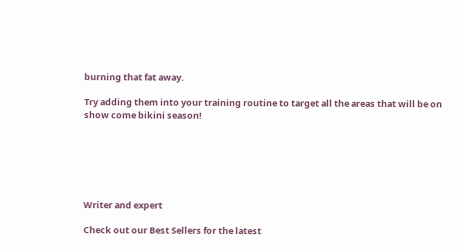burning that fat away.

Try adding them into your training routine to target all the areas that will be on show come bikini season!






Writer and expert

Check out our Best Sellers for the latest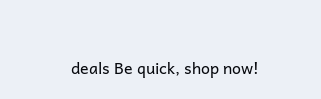deals Be quick, shop now!